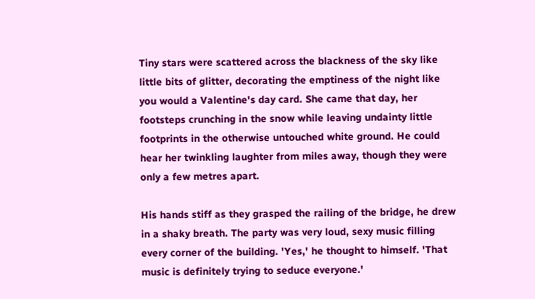Tiny stars were scattered across the blackness of the sky like little bits of glitter, decorating the emptiness of the night like you would a Valentine's day card. She came that day, her footsteps crunching in the snow while leaving undainty little footprints in the otherwise untouched white ground. He could hear her twinkling laughter from miles away, though they were only a few metres apart.

His hands stiff as they grasped the railing of the bridge, he drew in a shaky breath. The party was very loud, sexy music filling every corner of the building. 'Yes,' he thought to himself. 'That music is definitely trying to seduce everyone.'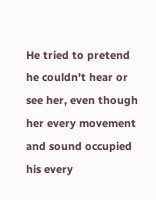He tried to pretend he couldn't hear or see her, even though her every movement and sound occupied his every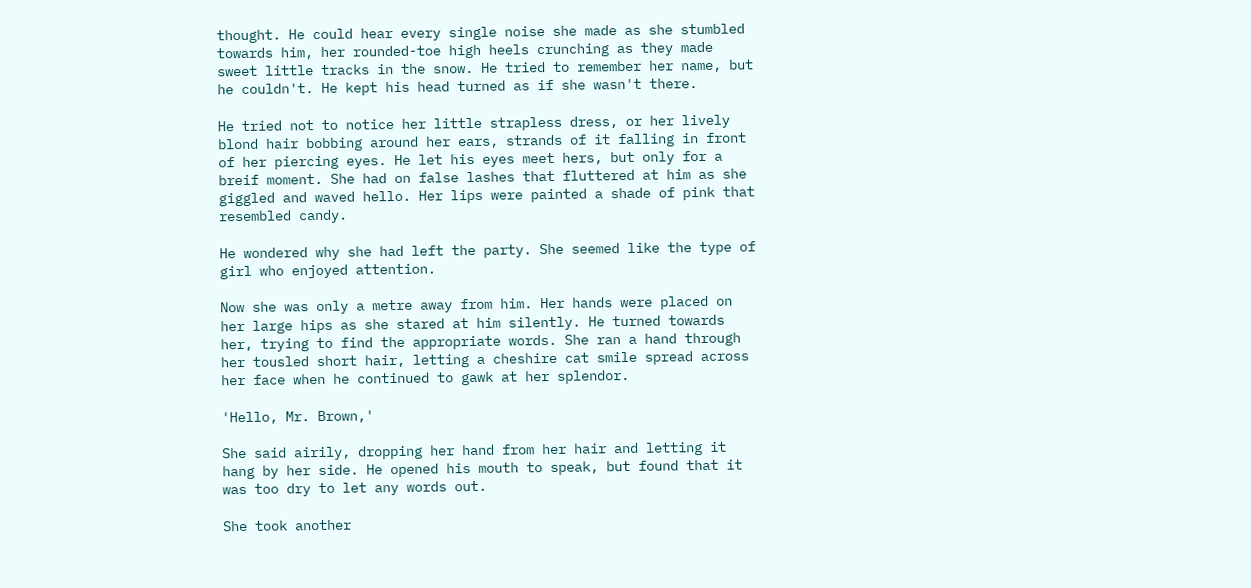thought. He could hear every single noise she made as she stumbled towards him, her rounded-toe high heels crunching as they made sweet little tracks in the snow. He tried to remember her name, but he couldn't. He kept his head turned as if she wasn't there.

He tried not to notice her little strapless dress, or her lively blond hair bobbing around her ears, strands of it falling in front of her piercing eyes. He let his eyes meet hers, but only for a breif moment. She had on false lashes that fluttered at him as she giggled and waved hello. Her lips were painted a shade of pink that resembled candy.

He wondered why she had left the party. She seemed like the type of girl who enjoyed attention.

Now she was only a metre away from him. Her hands were placed on her large hips as she stared at him silently. He turned towards her, trying to find the appropriate words. She ran a hand through her tousled short hair, letting a cheshire cat smile spread across her face when he continued to gawk at her splendor.

'Hello, Mr. Brown,'

She said airily, dropping her hand from her hair and letting it hang by her side. He opened his mouth to speak, but found that it was too dry to let any words out.

She took another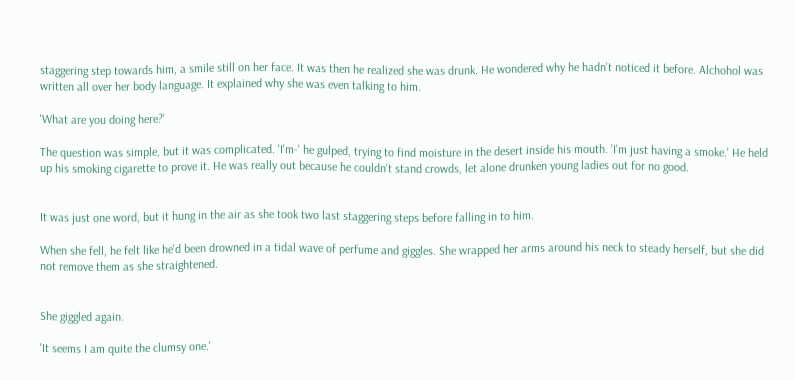staggering step towards him, a smile still on her face. It was then he realized she was drunk. He wondered why he hadn't noticed it before. Alchohol was written all over her body language. It explained why she was even talking to him.

'What are you doing here?'

The question was simple, but it was complicated. 'I'm-' he gulped, trying to find moisture in the desert inside his mouth. 'I'm just having a smoke.' He held up his smoking cigarette to prove it. He was really out because he couldn't stand crowds, let alone drunken young ladies out for no good.


It was just one word, but it hung in the air as she took two last staggering steps before falling in to him.

When she fell, he felt like he'd been drowned in a tidal wave of perfume and giggles. She wrapped her arms around his neck to steady herself, but she did not remove them as she straightened.


She giggled again.

'It seems I am quite the clumsy one.'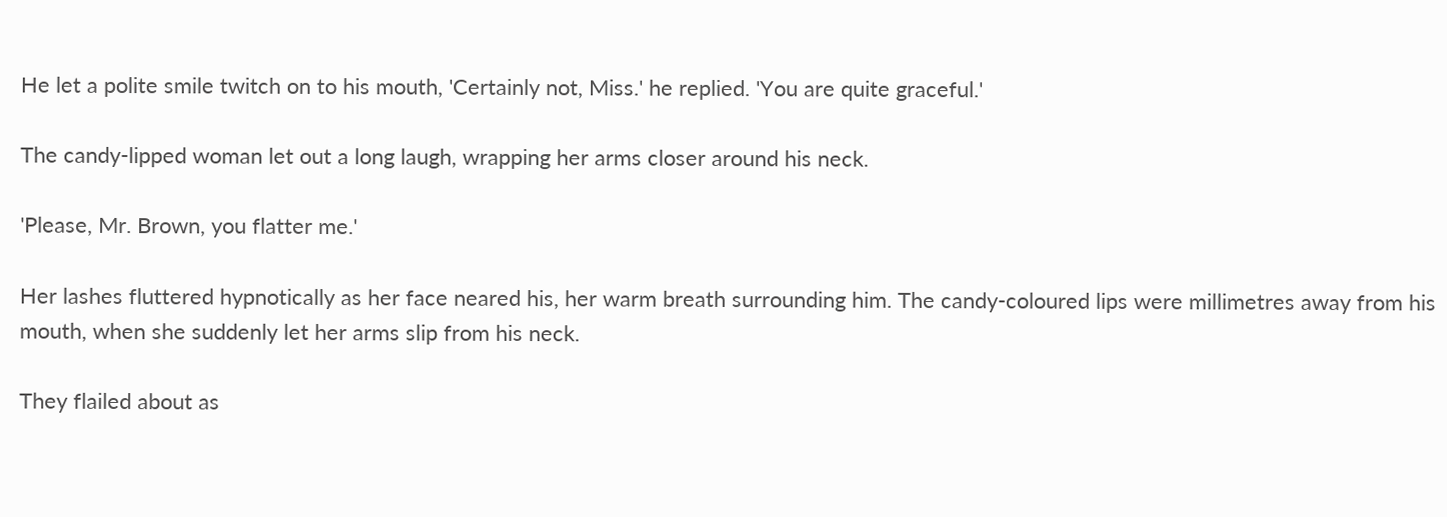He let a polite smile twitch on to his mouth, 'Certainly not, Miss.' he replied. 'You are quite graceful.'

The candy-lipped woman let out a long laugh, wrapping her arms closer around his neck.

'Please, Mr. Brown, you flatter me.'

Her lashes fluttered hypnotically as her face neared his, her warm breath surrounding him. The candy-coloured lips were millimetres away from his mouth, when she suddenly let her arms slip from his neck.

They flailed about as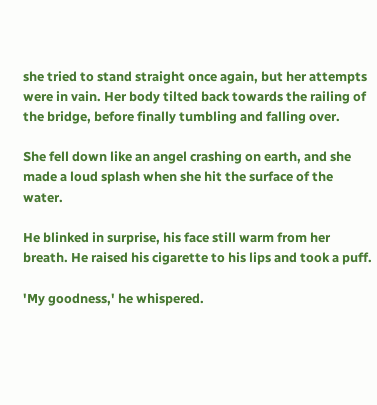she tried to stand straight once again, but her attempts were in vain. Her body tilted back towards the railing of the bridge, before finally tumbling and falling over.

She fell down like an angel crashing on earth, and she made a loud splash when she hit the surface of the water.

He blinked in surprise, his face still warm from her breath. He raised his cigarette to his lips and took a puff.

'My goodness,' he whispered.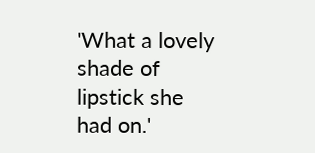'What a lovely shade of lipstick she had on.'